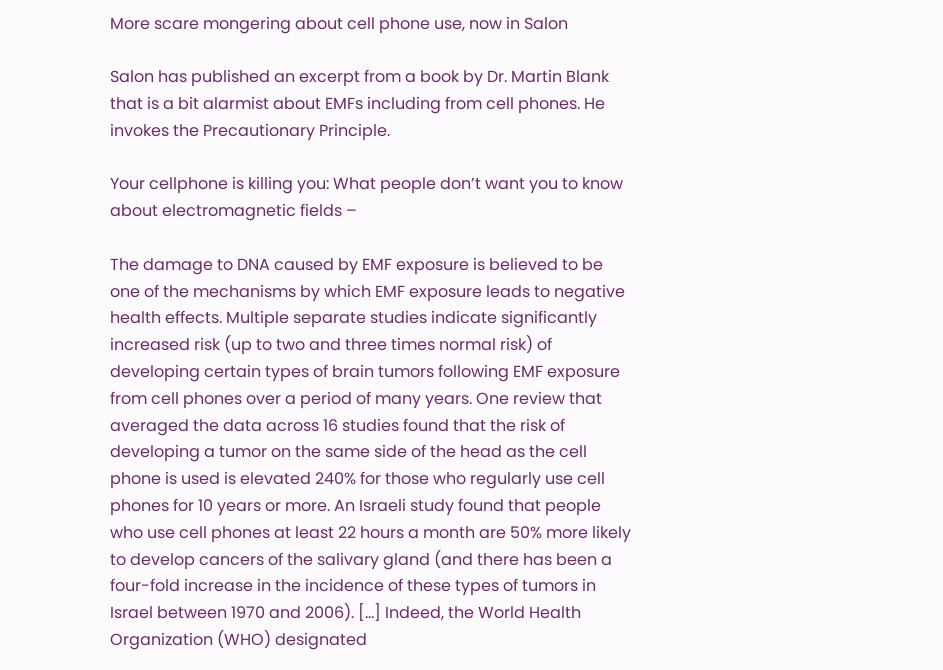More scare mongering about cell phone use, now in Salon

Salon has published an excerpt from a book by Dr. Martin Blank that is a bit alarmist about EMFs including from cell phones. He invokes the Precautionary Principle.

Your cellphone is killing you: What people don’t want you to know about electromagnetic fields –

The damage to DNA caused by EMF exposure is believed to be one of the mechanisms by which EMF exposure leads to negative health effects. Multiple separate studies indicate significantly increased risk (up to two and three times normal risk) of developing certain types of brain tumors following EMF exposure from cell phones over a period of many years. One review that averaged the data across 16 studies found that the risk of developing a tumor on the same side of the head as the cell phone is used is elevated 240% for those who regularly use cell phones for 10 years or more. An Israeli study found that people who use cell phones at least 22 hours a month are 50% more likely to develop cancers of the salivary gland (and there has been a four-fold increase in the incidence of these types of tumors in Israel between 1970 and 2006). […] Indeed, the World Health Organization (WHO) designated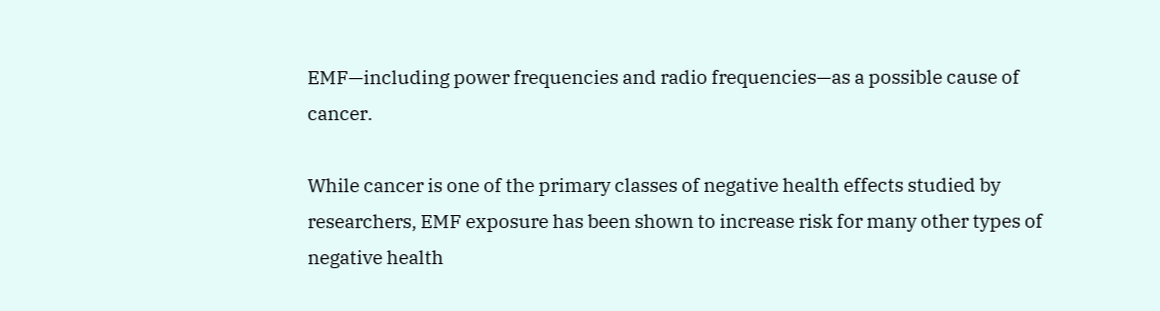EMF—including power frequencies and radio frequencies—as a possible cause of cancer.

While cancer is one of the primary classes of negative health effects studied by researchers, EMF exposure has been shown to increase risk for many other types of negative health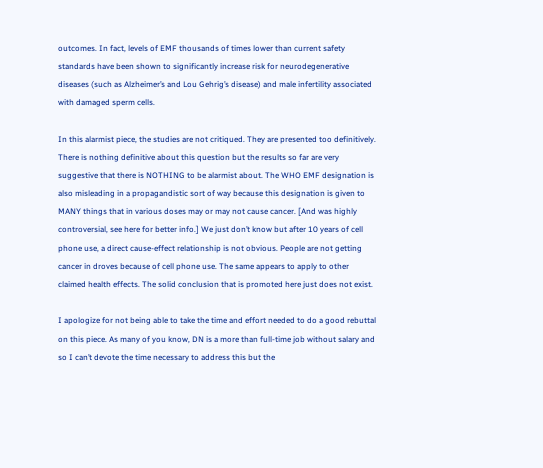outcomes. In fact, levels of EMF thousands of times lower than current safety standards have been shown to significantly increase risk for neurodegenerative diseases (such as Alzheimer’s and Lou Gehrig’s disease) and male infertility associated with damaged sperm cells.

In this alarmist piece, the studies are not critiqued. They are presented too definitively. There is nothing definitive about this question but the results so far are very suggestive that there is NOTHING to be alarmist about. The WHO EMF designation is also misleading in a propagandistic sort of way because this designation is given to MANY things that in various doses may or may not cause cancer. [And was highly controversial, see here for better info.] We just don’t know but after 10 years of cell phone use, a direct cause-effect relationship is not obvious. People are not getting cancer in droves because of cell phone use. The same appears to apply to other claimed health effects. The solid conclusion that is promoted here just does not exist.

I apologize for not being able to take the time and effort needed to do a good rebuttal on this piece. As many of you know, DN is a more than full-time job without salary and so I can’t devote the time necessary to address this but the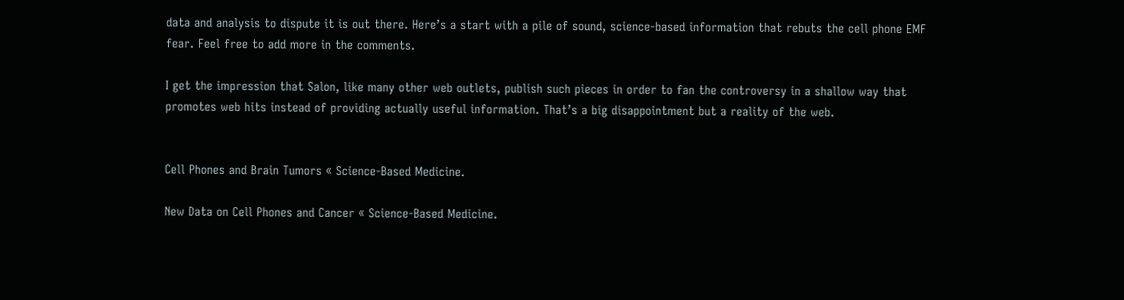data and analysis to dispute it is out there. Here’s a start with a pile of sound, science-based information that rebuts the cell phone EMF fear. Feel free to add more in the comments.

I get the impression that Salon, like many other web outlets, publish such pieces in order to fan the controversy in a shallow way that promotes web hits instead of providing actually useful information. That’s a big disappointment but a reality of the web.


Cell Phones and Brain Tumors « Science-Based Medicine.

New Data on Cell Phones and Cancer « Science-Based Medicine.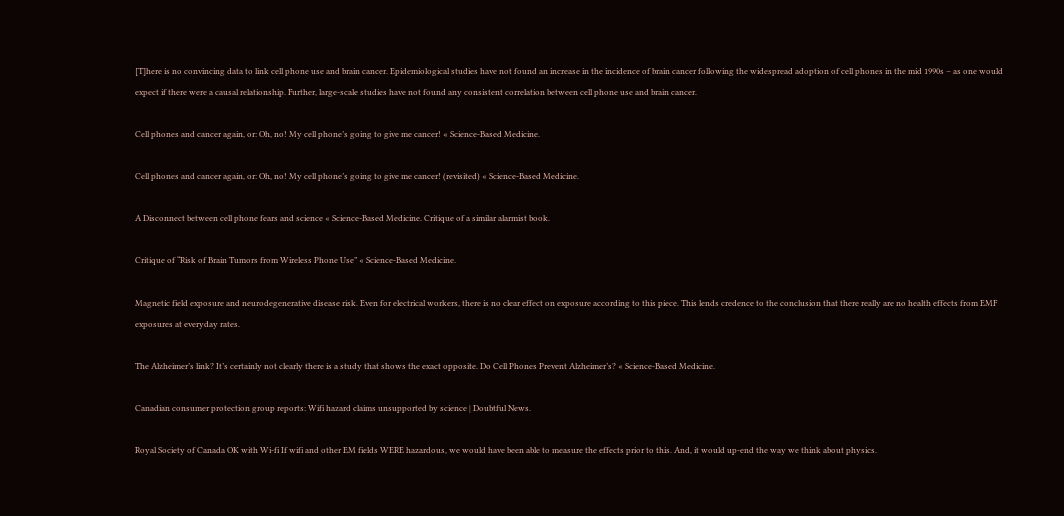[T]here is no convincing data to link cell phone use and brain cancer. Epidemiological studies have not found an increase in the incidence of brain cancer following the widespread adoption of cell phones in the mid 1990s – as one would expect if there were a causal relationship. Further, large-scale studies have not found any consistent correlation between cell phone use and brain cancer.

Cell phones and cancer again, or: Oh, no! My cell phone’s going to give me cancer! « Science-Based Medicine.

Cell phones and cancer again, or: Oh, no! My cell phone’s going to give me cancer! (revisited) « Science-Based Medicine.

A Disconnect between cell phone fears and science « Science-Based Medicine. Critique of a similar alarmist book.

Critique of “Risk of Brain Tumors from Wireless Phone Use” « Science-Based Medicine.

Magnetic field exposure and neurodegenerative disease risk. Even for electrical workers, there is no clear effect on exposure according to this piece. This lends credence to the conclusion that there really are no health effects from EMF exposures at everyday rates.

The Alzheimer’s link? It’s certainly not clearly there is a study that shows the exact opposite. Do Cell Phones Prevent Alzheimer’s? « Science-Based Medicine.

Canadian consumer protection group reports: Wifi hazard claims unsupported by science | Doubtful News.

Royal Society of Canada OK with Wi-fi If wifi and other EM fields WERE hazardous, we would have been able to measure the effects prior to this. And, it would up-end the way we think about physics.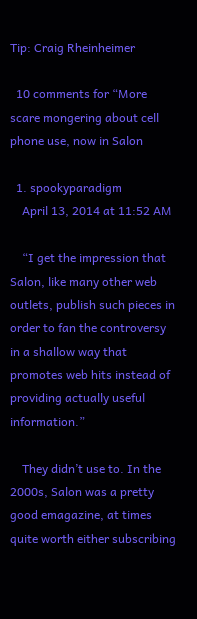Tip: Craig Rheinheimer

  10 comments for “More scare mongering about cell phone use, now in Salon

  1. spookyparadigm
    April 13, 2014 at 11:52 AM

    “I get the impression that Salon, like many other web outlets, publish such pieces in order to fan the controversy in a shallow way that promotes web hits instead of providing actually useful information.”

    They didn’t use to. In the 2000s, Salon was a pretty good emagazine, at times quite worth either subscribing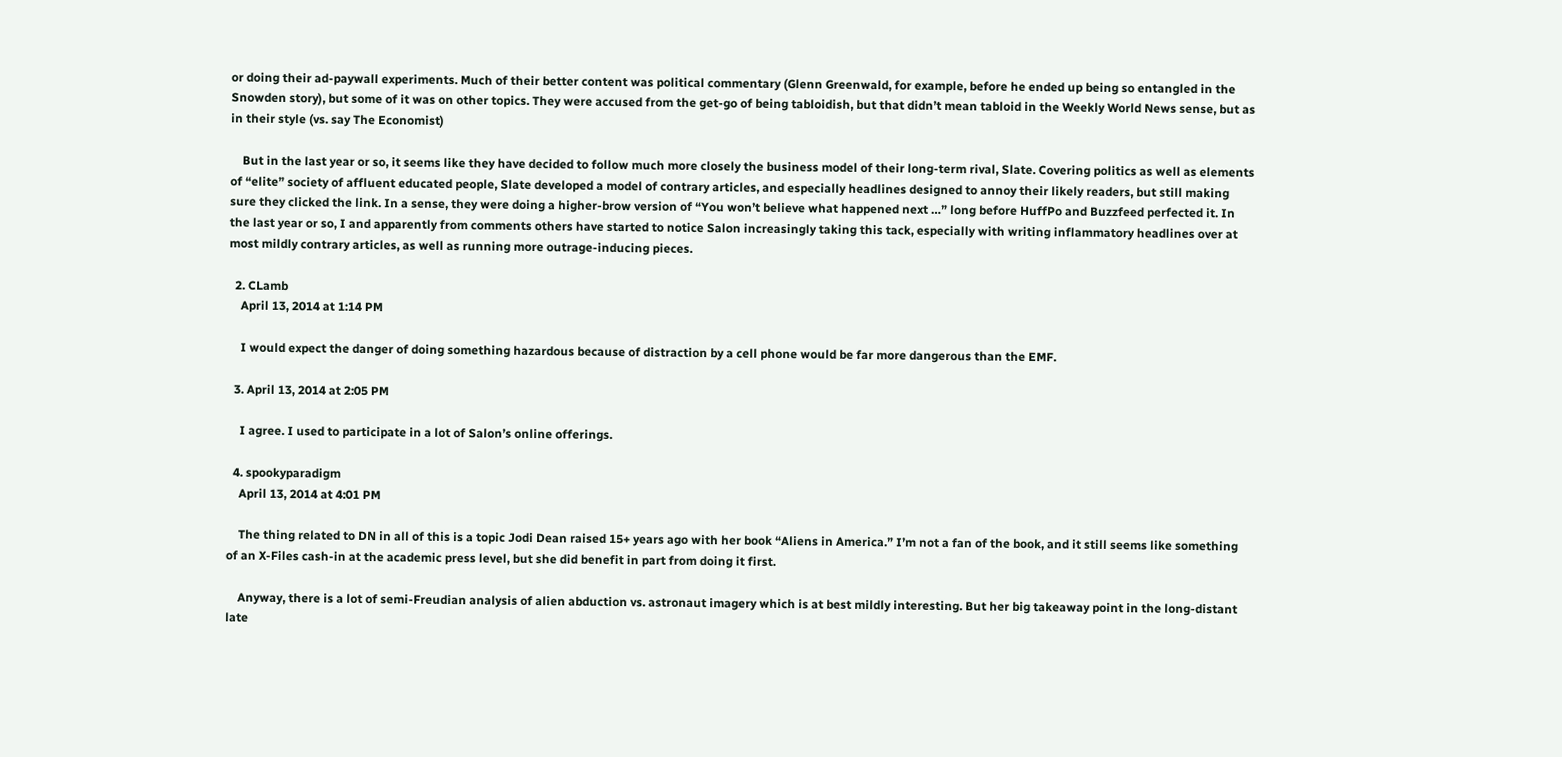or doing their ad-paywall experiments. Much of their better content was political commentary (Glenn Greenwald, for example, before he ended up being so entangled in the Snowden story), but some of it was on other topics. They were accused from the get-go of being tabloidish, but that didn’t mean tabloid in the Weekly World News sense, but as in their style (vs. say The Economist)

    But in the last year or so, it seems like they have decided to follow much more closely the business model of their long-term rival, Slate. Covering politics as well as elements of “elite” society of affluent educated people, Slate developed a model of contrary articles, and especially headlines designed to annoy their likely readers, but still making sure they clicked the link. In a sense, they were doing a higher-brow version of “You won’t believe what happened next …” long before HuffPo and Buzzfeed perfected it. In the last year or so, I and apparently from comments others have started to notice Salon increasingly taking this tack, especially with writing inflammatory headlines over at most mildly contrary articles, as well as running more outrage-inducing pieces.

  2. CLamb
    April 13, 2014 at 1:14 PM

    I would expect the danger of doing something hazardous because of distraction by a cell phone would be far more dangerous than the EMF.

  3. April 13, 2014 at 2:05 PM

    I agree. I used to participate in a lot of Salon’s online offerings.

  4. spookyparadigm
    April 13, 2014 at 4:01 PM

    The thing related to DN in all of this is a topic Jodi Dean raised 15+ years ago with her book “Aliens in America.” I’m not a fan of the book, and it still seems like something of an X-Files cash-in at the academic press level, but she did benefit in part from doing it first.

    Anyway, there is a lot of semi-Freudian analysis of alien abduction vs. astronaut imagery which is at best mildly interesting. But her big takeaway point in the long-distant late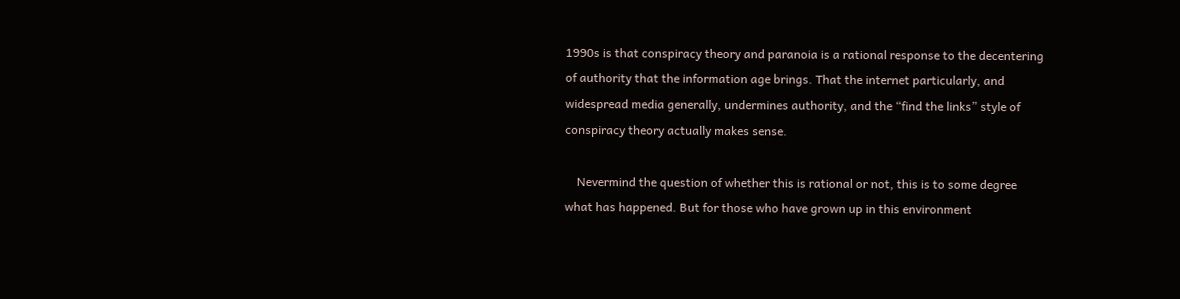1990s is that conspiracy theory and paranoia is a rational response to the decentering of authority that the information age brings. That the internet particularly, and widespread media generally, undermines authority, and the “find the links” style of conspiracy theory actually makes sense.

    Nevermind the question of whether this is rational or not, this is to some degree what has happened. But for those who have grown up in this environment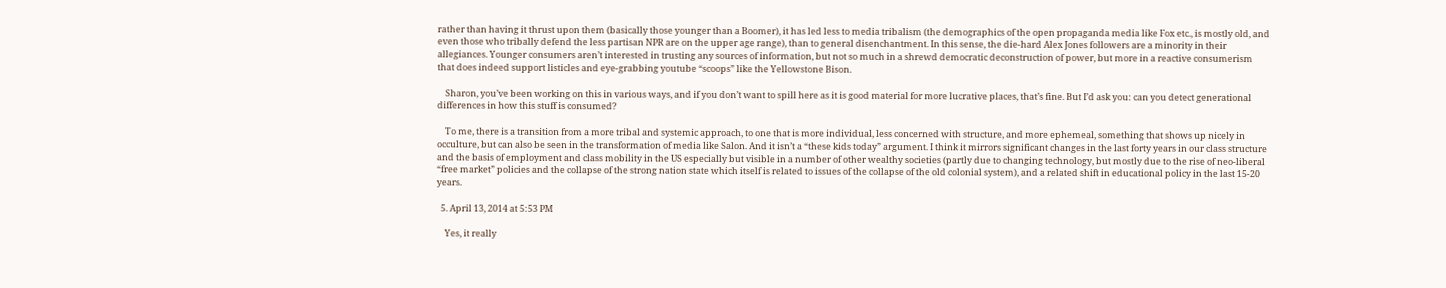rather than having it thrust upon them (basically those younger than a Boomer), it has led less to media tribalism (the demographics of the open propaganda media like Fox etc., is mostly old, and even those who tribally defend the less partisan NPR are on the upper age range), than to general disenchantment. In this sense, the die-hard Alex Jones followers are a minority in their allegiances. Younger consumers aren’t interested in trusting any sources of information, but not so much in a shrewd democratic deconstruction of power, but more in a reactive consumerism that does indeed support listicles and eye-grabbing youtube “scoops” like the Yellowstone Bison.

    Sharon, you’ve been working on this in various ways, and if you don’t want to spill here as it is good material for more lucrative places, that’s fine. But I’d ask you: can you detect generational differences in how this stuff is consumed?

    To me, there is a transition from a more tribal and systemic approach, to one that is more individual, less concerned with structure, and more ephemeal, something that shows up nicely in occulture, but can also be seen in the transformation of media like Salon. And it isn’t a “these kids today” argument. I think it mirrors significant changes in the last forty years in our class structure and the basis of employment and class mobility in the US especially but visible in a number of other wealthy societies (partly due to changing technology, but mostly due to the rise of neo-liberal “free market” policies and the collapse of the strong nation state which itself is related to issues of the collapse of the old colonial system), and a related shift in educational policy in the last 15-20 years.

  5. April 13, 2014 at 5:53 PM

    Yes, it really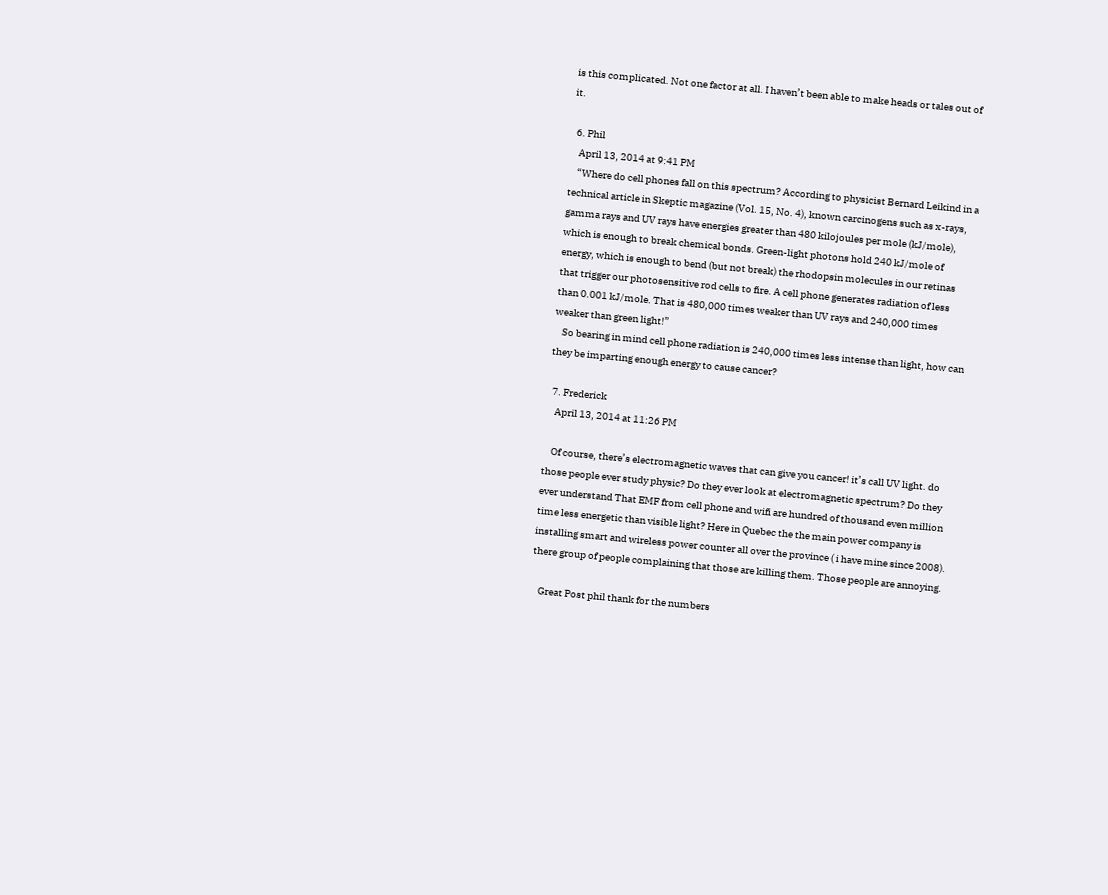is this complicated. Not one factor at all. I haven’t been able to make heads or tales out of it.

  6. Phil
    April 13, 2014 at 9:41 PM
    “Where do cell phones fall on this spectrum? According to physicist Bernard Leikind in a technical article in Skeptic magazine (Vol. 15, No. 4), known carcinogens such as x-rays, gamma rays and UV rays have energies greater than 480 kilojoules per mole (kJ/mole), which is enough to break chemical bonds. Green-light photons hold 240 kJ/mole of energy, which is enough to bend (but not break) the rhodopsin molecules in our retinas that trigger our photosensitive rod cells to fire. A cell phone generates radiation of less than 0.001 kJ/mole. That is 480,000 times weaker than UV rays and 240,000 times weaker than green light!”
    So bearing in mind cell phone radiation is 240,000 times less intense than light, how can they be imparting enough energy to cause cancer?

  7. Frederick
    April 13, 2014 at 11:26 PM

    Of course, there’s electromagnetic waves that can give you cancer! it’s call UV light. do those people ever study physic? Do they ever look at electromagnetic spectrum? Do they ever understand That EMF from cell phone and wifi are hundred of thousand even million time less energetic than visible light? Here in Quebec the the main power company is installing smart and wireless power counter all over the province ( i have mine since 2008). there group of people complaining that those are killing them. Those people are annoying.

    Great Post phil thank for the numbers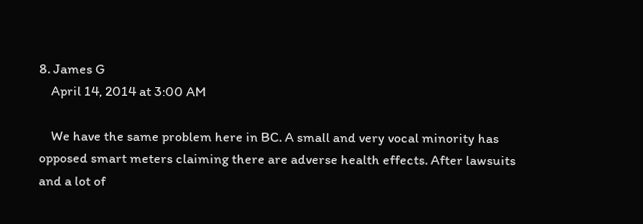8. James G
    April 14, 2014 at 3:00 AM

    We have the same problem here in BC. A small and very vocal minority has opposed smart meters claiming there are adverse health effects. After lawsuits and a lot of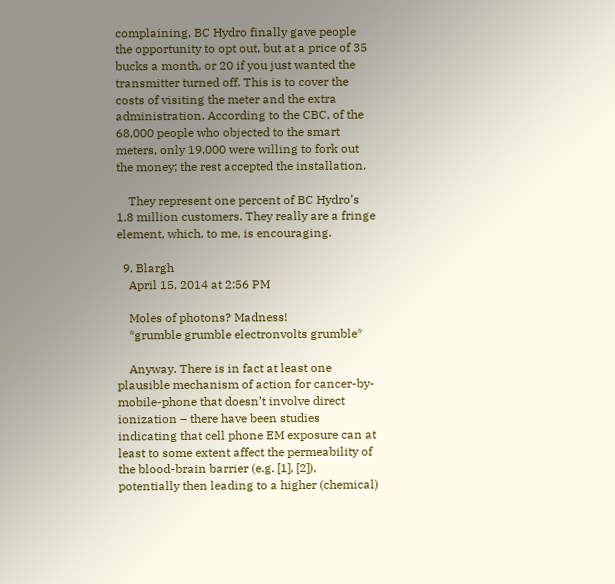complaining, BC Hydro finally gave people the opportunity to opt out, but at a price of 35 bucks a month, or 20 if you just wanted the transmitter turned off. This is to cover the costs of visiting the meter and the extra administration. According to the CBC, of the 68,000 people who objected to the smart meters, only 19,000 were willing to fork out the money; the rest accepted the installation.

    They represent one percent of BC Hydro’s 1.8 million customers. They really are a fringe element, which, to me, is encouraging.

  9. Blargh
    April 15, 2014 at 2:56 PM

    Moles of photons? Madness!
    *grumble grumble electronvolts grumble*

    Anyway. There is in fact at least one plausible mechanism of action for cancer-by-mobile-phone that doesn’t involve direct ionization – there have been studies indicating that cell phone EM exposure can at least to some extent affect the permeability of the blood-brain barrier (e.g. [1], [2]), potentially then leading to a higher (chemical)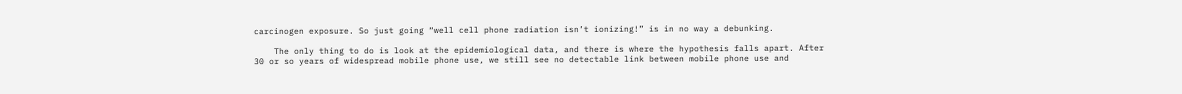carcinogen exposure. So just going “well cell phone radiation isn’t ionizing!” is in no way a debunking.

    The only thing to do is look at the epidemiological data, and there is where the hypothesis falls apart. After 30 or so years of widespread mobile phone use, we still see no detectable link between mobile phone use and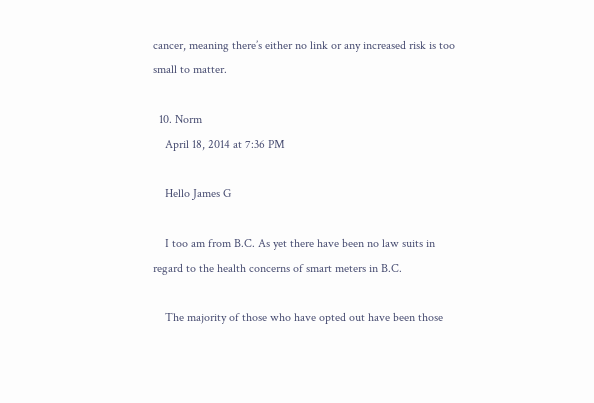cancer, meaning there’s either no link or any increased risk is too small to matter.

  10. Norm
    April 18, 2014 at 7:36 PM

    Hello James G

    I too am from B.C. As yet there have been no law suits in regard to the health concerns of smart meters in B.C.

    The majority of those who have opted out have been those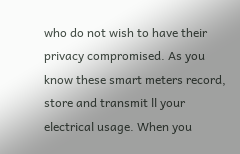who do not wish to have their privacy compromised. As you know these smart meters record, store and transmit ll your electrical usage. When you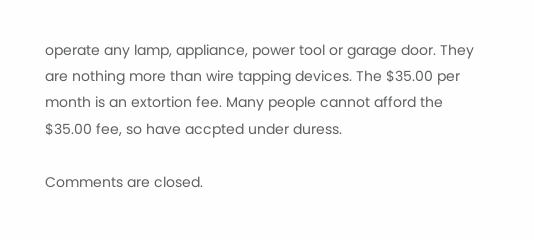operate any lamp, appliance, power tool or garage door. They are nothing more than wire tapping devices. The $35.00 per month is an extortion fee. Many people cannot afford the $35.00 fee, so have accpted under duress.

Comments are closed.